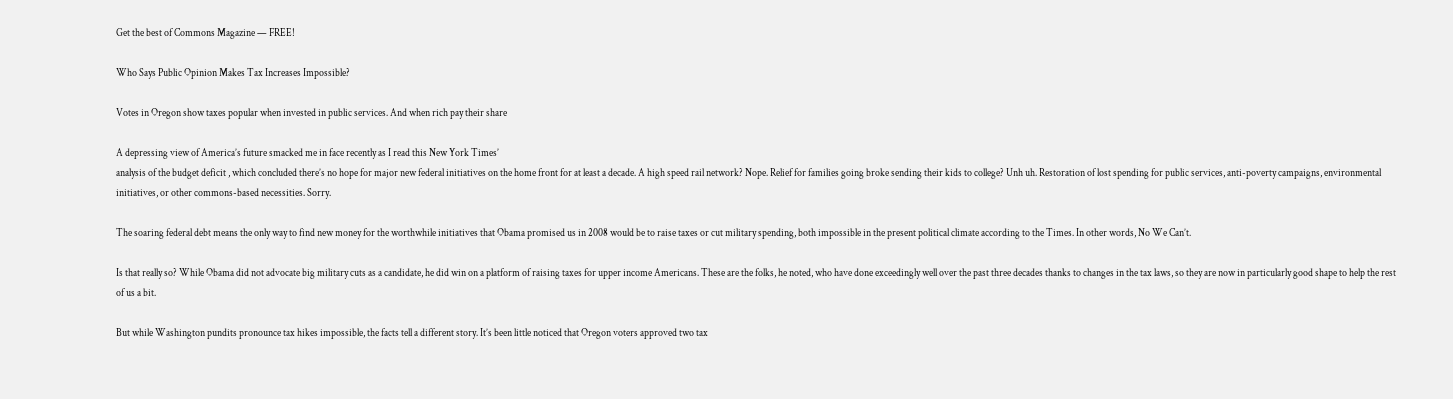Get the best of Commons Magazine — FREE!

Who Says Public Opinion Makes Tax Increases Impossible?

Votes in Oregon show taxes popular when invested in public services. And when rich pay their share

A depressing view of America’s future smacked me in face recently as I read this New York Times’
analysis of the budget deficit , which concluded there’s no hope for major new federal initiatives on the home front for at least a decade. A high speed rail network? Nope. Relief for families going broke sending their kids to college? Unh uh. Restoration of lost spending for public services, anti-poverty campaigns, environmental initiatives, or other commons-based necessities. Sorry.

The soaring federal debt means the only way to find new money for the worthwhile initiatives that Obama promised us in 2008 would be to raise taxes or cut military spending, both impossible in the present political climate according to the Times. In other words, No We Can’t.

Is that really so? While Obama did not advocate big military cuts as a candidate, he did win on a platform of raising taxes for upper income Americans. These are the folks, he noted, who have done exceedingly well over the past three decades thanks to changes in the tax laws, so they are now in particularly good shape to help the rest of us a bit.

But while Washington pundits pronounce tax hikes impossible, the facts tell a different story. It’s been little noticed that Oregon voters approved two tax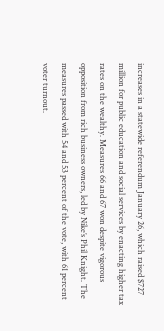increases in a statewide referendum January 26, which raised $727 million for public education and social services by enacting higher tax rates on the wealthy. Measures 66 and 67 won despite vigorous opposition from rich business owners, led by Nike’s Phil Knight. The measures passed with 54 and 53 percent of the vote, with 61 percent voter turnout.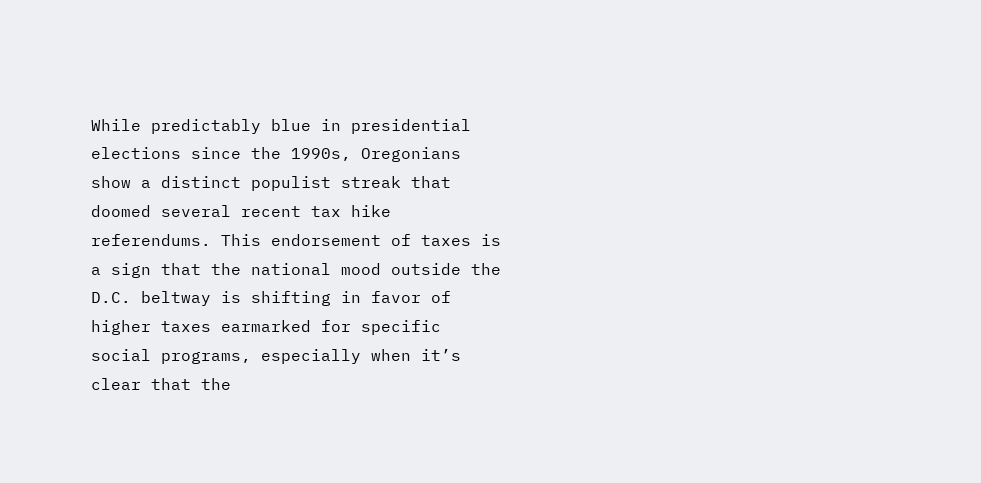While predictably blue in presidential elections since the 1990s, Oregonians show a distinct populist streak that doomed several recent tax hike referendums. This endorsement of taxes is a sign that the national mood outside the D.C. beltway is shifting in favor of higher taxes earmarked for specific social programs, especially when it’s clear that the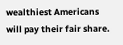wealthiest Americans will pay their fair share.